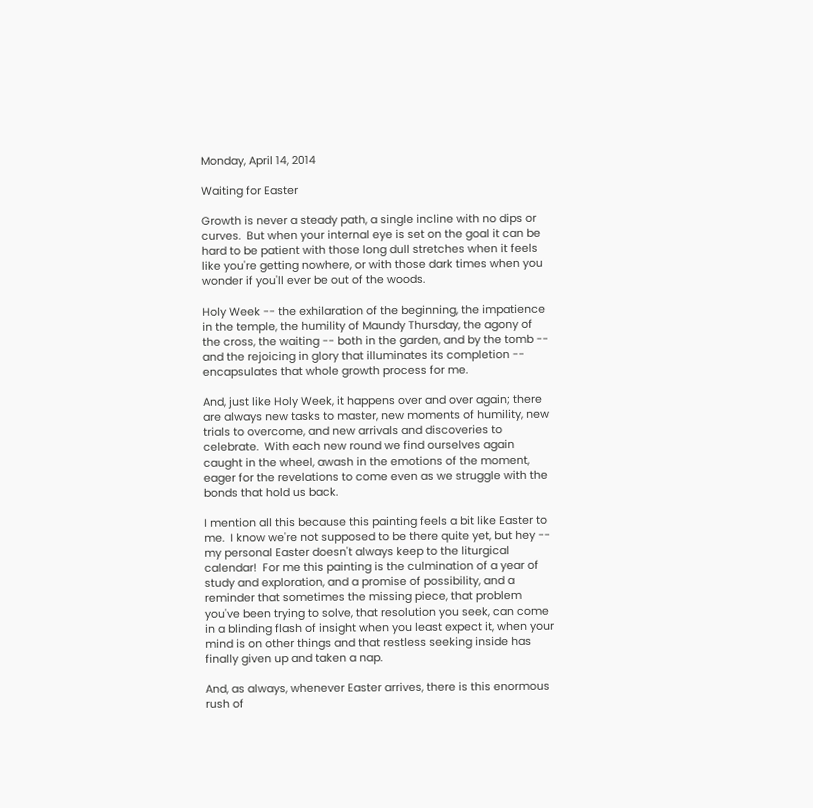Monday, April 14, 2014

Waiting for Easter

Growth is never a steady path, a single incline with no dips or curves.  But when your internal eye is set on the goal it can be hard to be patient with those long dull stretches when it feels like you're getting nowhere, or with those dark times when you wonder if you'll ever be out of the woods.

Holy Week -- the exhilaration of the beginning, the impatience in the temple, the humility of Maundy Thursday, the agony of the cross, the waiting -- both in the garden, and by the tomb -- and the rejoicing in glory that illuminates its completion -- encapsulates that whole growth process for me.

And, just like Holy Week, it happens over and over again; there are always new tasks to master, new moments of humility, new trials to overcome, and new arrivals and discoveries to celebrate.  With each new round we find ourselves again caught in the wheel, awash in the emotions of the moment, eager for the revelations to come even as we struggle with the bonds that hold us back.

I mention all this because this painting feels a bit like Easter to me.  I know we're not supposed to be there quite yet, but hey -- my personal Easter doesn't always keep to the liturgical calendar!  For me this painting is the culmination of a year of study and exploration, and a promise of possibility, and a reminder that sometimes the missing piece, that problem you've been trying to solve, that resolution you seek, can come in a blinding flash of insight when you least expect it, when your mind is on other things and that restless seeking inside has finally given up and taken a nap.

And, as always, whenever Easter arrives, there is this enormous rush of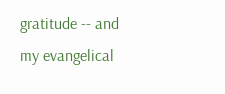gratitude -- and my evangelical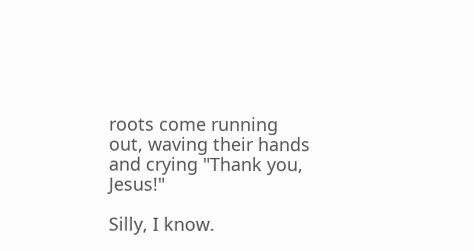roots come running out, waving their hands and crying "Thank you, Jesus!"

Silly, I know.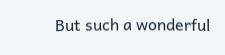But such a wonderful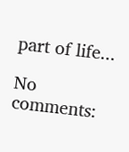part of life...

No comments: